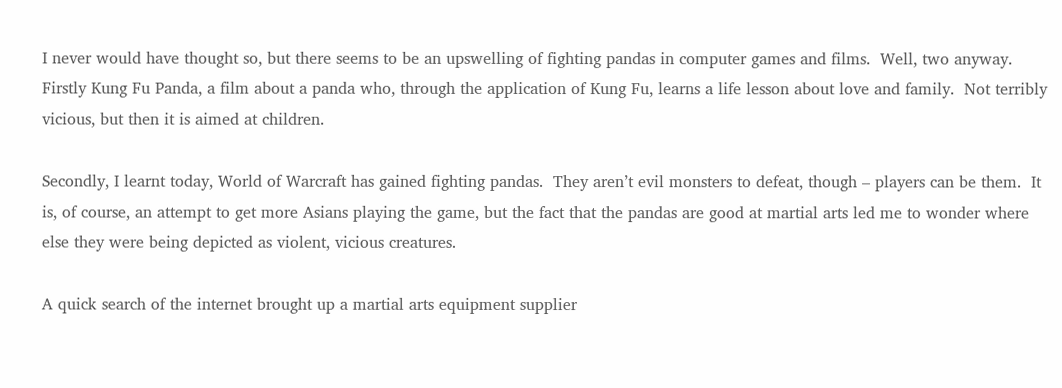I never would have thought so, but there seems to be an upswelling of fighting pandas in computer games and films.  Well, two anyway.  Firstly Kung Fu Panda, a film about a panda who, through the application of Kung Fu, learns a life lesson about love and family.  Not terribly vicious, but then it is aimed at children.

Secondly, I learnt today, World of Warcraft has gained fighting pandas.  They aren’t evil monsters to defeat, though – players can be them.  It is, of course, an attempt to get more Asians playing the game, but the fact that the pandas are good at martial arts led me to wonder where else they were being depicted as violent, vicious creatures.

A quick search of the internet brought up a martial arts equipment supplier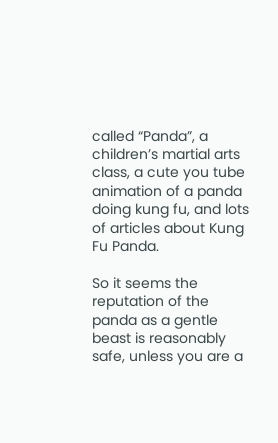called “Panda”, a children’s martial arts class, a cute you tube animation of a panda doing kung fu, and lots of articles about Kung Fu Panda.

So it seems the reputation of the panda as a gentle beast is reasonably safe, unless you are a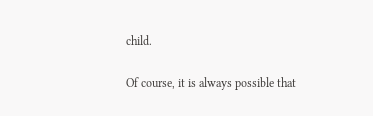child.

Of course, it is always possible that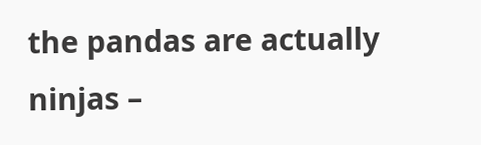the pandas are actually ninjas –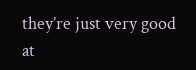they’re just very good at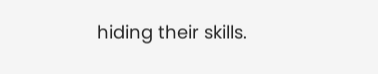hiding their skills.